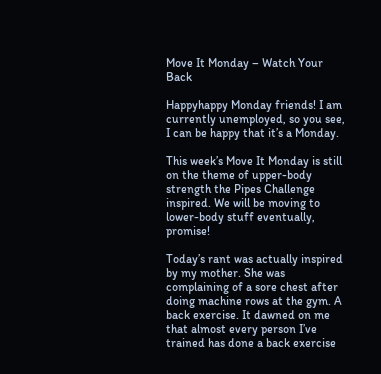Move It Monday – Watch Your Back

Happyhappy Monday friends! I am currently unemployed, so you see, I can be happy that it’s a Monday.

This week’s Move It Monday is still on the theme of upper-body strength the Pipes Challenge inspired. We will be moving to lower-body stuff eventually, promise!

Today’s rant was actually inspired by my mother. She was complaining of a sore chest after doing machine rows at the gym. A back exercise. It dawned on me that almost every person I’ve trained has done a back exercise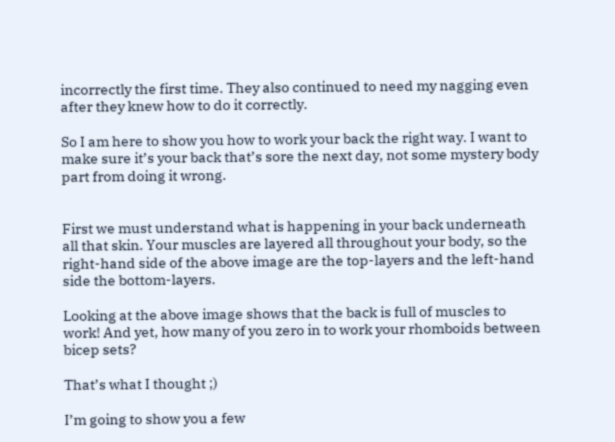incorrectly the first time. They also continued to need my nagging even after they knew how to do it correctly.

So I am here to show you how to work your back the right way. I want to make sure it’s your back that’s sore the next day, not some mystery body part from doing it wrong.


First we must understand what is happening in your back underneath all that skin. Your muscles are layered all throughout your body, so the right-hand side of the above image are the top-layers and the left-hand side the bottom-layers.

Looking at the above image shows that the back is full of muscles to work! And yet, how many of you zero in to work your rhomboids between bicep sets?

That’s what I thought ;)

I’m going to show you a few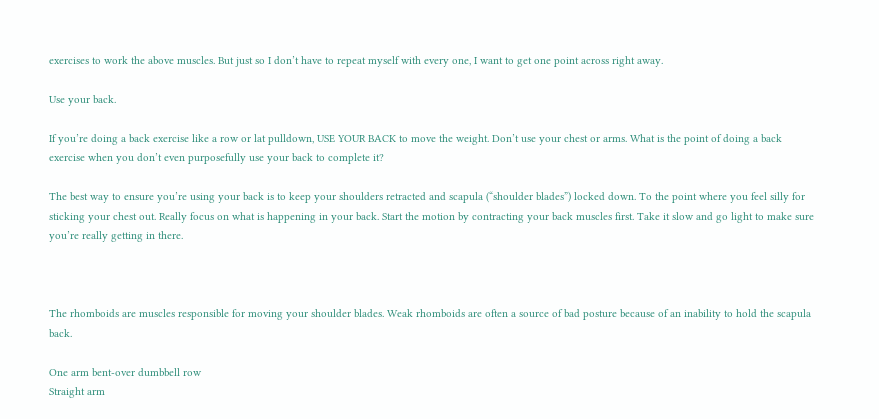exercises to work the above muscles. But just so I don’t have to repeat myself with every one, I want to get one point across right away.

Use your back.

If you’re doing a back exercise like a row or lat pulldown, USE YOUR BACK to move the weight. Don’t use your chest or arms. What is the point of doing a back exercise when you don’t even purposefully use your back to complete it?

The best way to ensure you’re using your back is to keep your shoulders retracted and scapula (“shoulder blades”) locked down. To the point where you feel silly for sticking your chest out. Really focus on what is happening in your back. Start the motion by contracting your back muscles first. Take it slow and go light to make sure you’re really getting in there.



The rhomboids are muscles responsible for moving your shoulder blades. Weak rhomboids are often a source of bad posture because of an inability to hold the scapula back.

One arm bent-over dumbbell row
Straight arm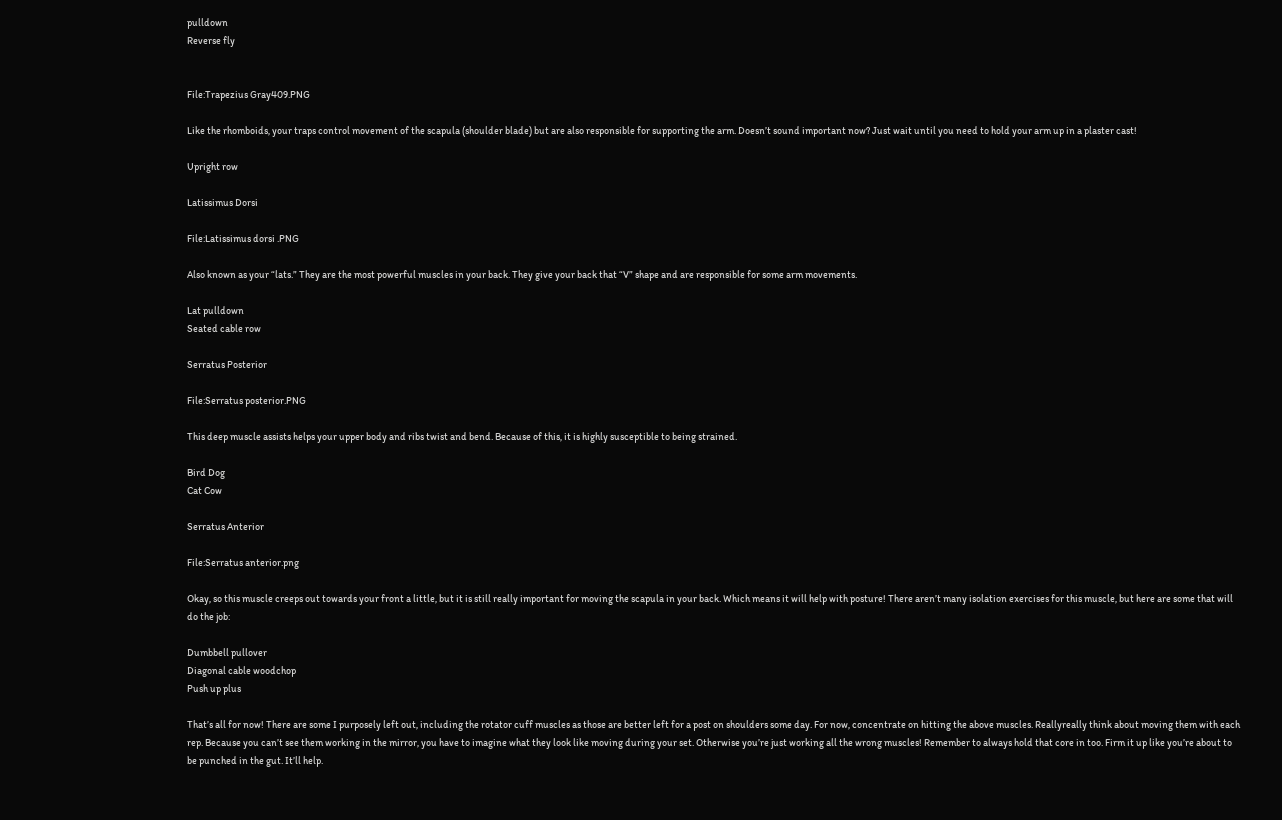pulldown
Reverse fly


File:Trapezius Gray409.PNG

Like the rhomboids, your traps control movement of the scapula (shoulder blade) but are also responsible for supporting the arm. Doesn’t sound important now? Just wait until you need to hold your arm up in a plaster cast!

Upright row

Latissimus Dorsi

File:Latissimus dorsi .PNG

Also known as your “lats.” They are the most powerful muscles in your back. They give your back that “V” shape and are responsible for some arm movements.

Lat pulldown
Seated cable row

Serratus Posterior

File:Serratus posterior.PNG

This deep muscle assists helps your upper body and ribs twist and bend. Because of this, it is highly susceptible to being strained.

Bird Dog
Cat Cow

Serratus Anterior

File:Serratus anterior.png

Okay, so this muscle creeps out towards your front a little, but it is still really important for moving the scapula in your back. Which means it will help with posture! There aren’t many isolation exercises for this muscle, but here are some that will do the job:

Dumbbell pullover
Diagonal cable woodchop
Push up plus

That’s all for now! There are some I purposely left out, including the rotator cuff muscles as those are better left for a post on shoulders some day. For now, concentrate on hitting the above muscles. Reallyreally think about moving them with each rep. Because you can’t see them working in the mirror, you have to imagine what they look like moving during your set. Otherwise you’re just working all the wrong muscles! Remember to always hold that core in too. Firm it up like you’re about to be punched in the gut. It’ll help.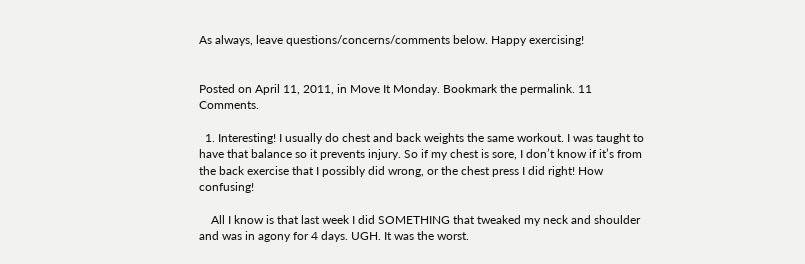As always, leave questions/concerns/comments below. Happy exercising!


Posted on April 11, 2011, in Move It Monday. Bookmark the permalink. 11 Comments.

  1. Interesting! I usually do chest and back weights the same workout. I was taught to have that balance so it prevents injury. So if my chest is sore, I don’t know if it’s from the back exercise that I possibly did wrong, or the chest press I did right! How confusing!

    All I know is that last week I did SOMETHING that tweaked my neck and shoulder and was in agony for 4 days. UGH. It was the worst.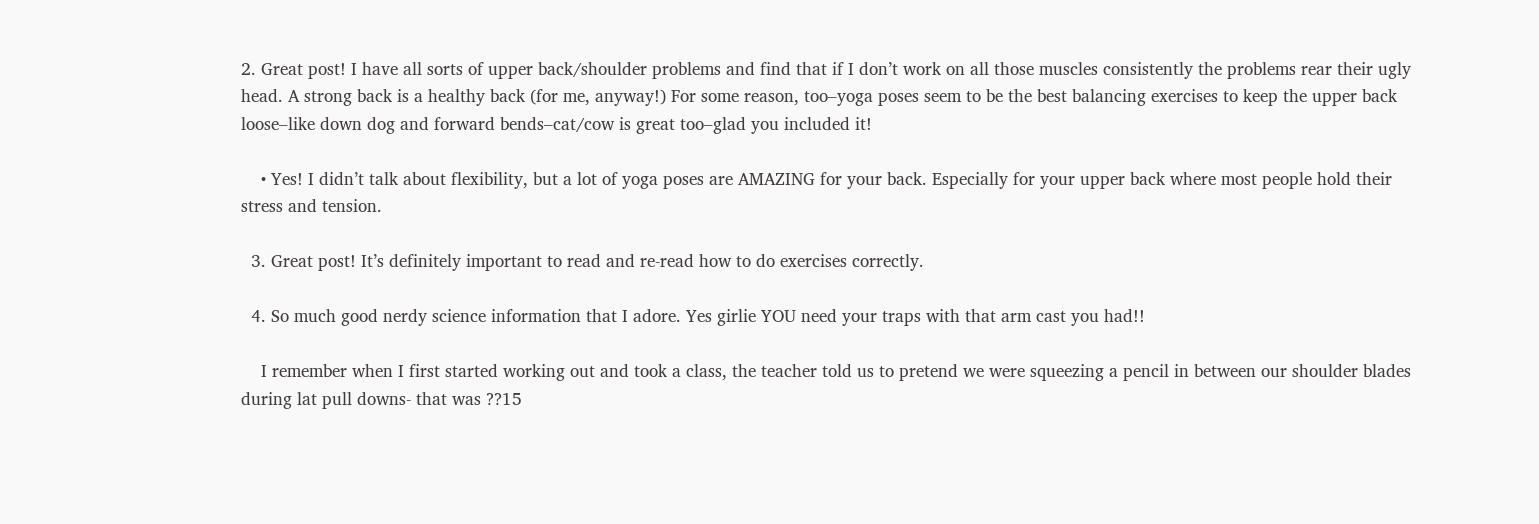2. Great post! I have all sorts of upper back/shoulder problems and find that if I don’t work on all those muscles consistently the problems rear their ugly head. A strong back is a healthy back (for me, anyway!) For some reason, too–yoga poses seem to be the best balancing exercises to keep the upper back loose–like down dog and forward bends–cat/cow is great too–glad you included it!

    • Yes! I didn’t talk about flexibility, but a lot of yoga poses are AMAZING for your back. Especially for your upper back where most people hold their stress and tension.

  3. Great post! It’s definitely important to read and re-read how to do exercises correctly.

  4. So much good nerdy science information that I adore. Yes girlie YOU need your traps with that arm cast you had!!

    I remember when I first started working out and took a class, the teacher told us to pretend we were squeezing a pencil in between our shoulder blades during lat pull downs- that was ??15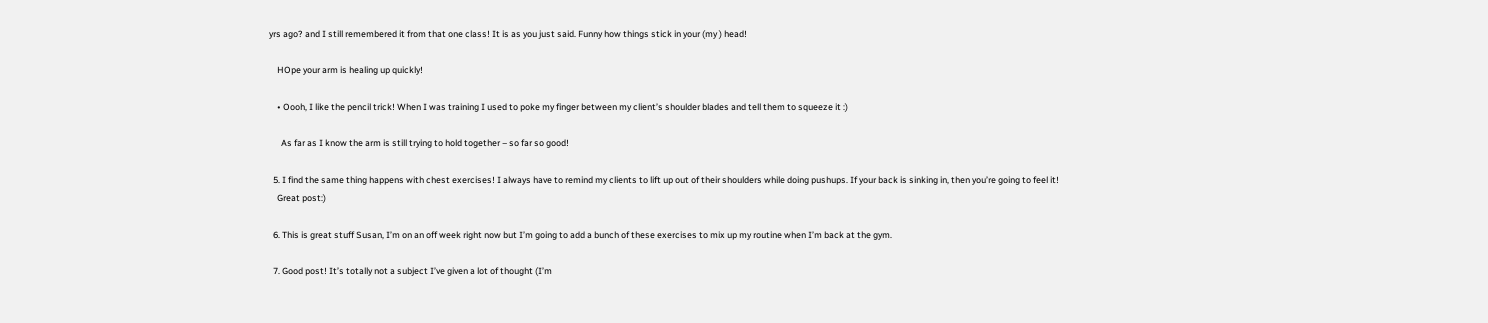yrs ago? and I still remembered it from that one class! It is as you just said. Funny how things stick in your (my ) head!

    HOpe your arm is healing up quickly!

    • Oooh, I like the pencil trick! When I was training I used to poke my finger between my client’s shoulder blades and tell them to squeeze it :)

      As far as I know the arm is still trying to hold together – so far so good!

  5. I find the same thing happens with chest exercises! I always have to remind my clients to lift up out of their shoulders while doing pushups. If your back is sinking in, then you’re going to feel it!
    Great post:)

  6. This is great stuff Susan, I’m on an off week right now but I’m going to add a bunch of these exercises to mix up my routine when I’m back at the gym.

  7. Good post! It’s totally not a subject I’ve given a lot of thought (I’m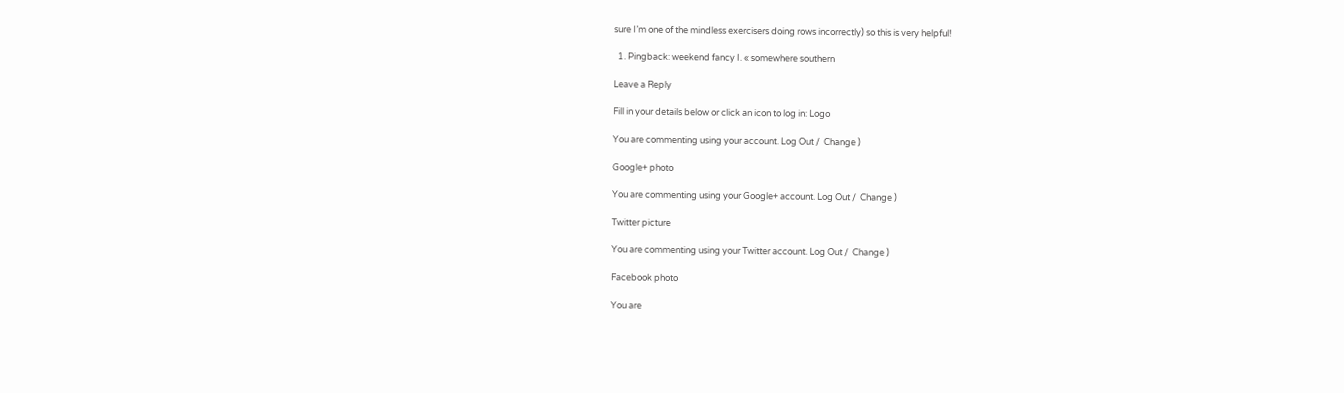sure I’m one of the mindless exercisers doing rows incorrectly) so this is very helpful!

  1. Pingback: weekend fancy I. « somewhere southern

Leave a Reply

Fill in your details below or click an icon to log in: Logo

You are commenting using your account. Log Out /  Change )

Google+ photo

You are commenting using your Google+ account. Log Out /  Change )

Twitter picture

You are commenting using your Twitter account. Log Out /  Change )

Facebook photo

You are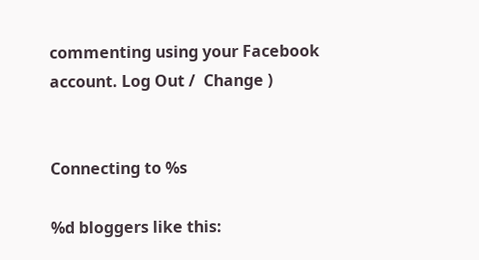commenting using your Facebook account. Log Out /  Change )


Connecting to %s

%d bloggers like this: